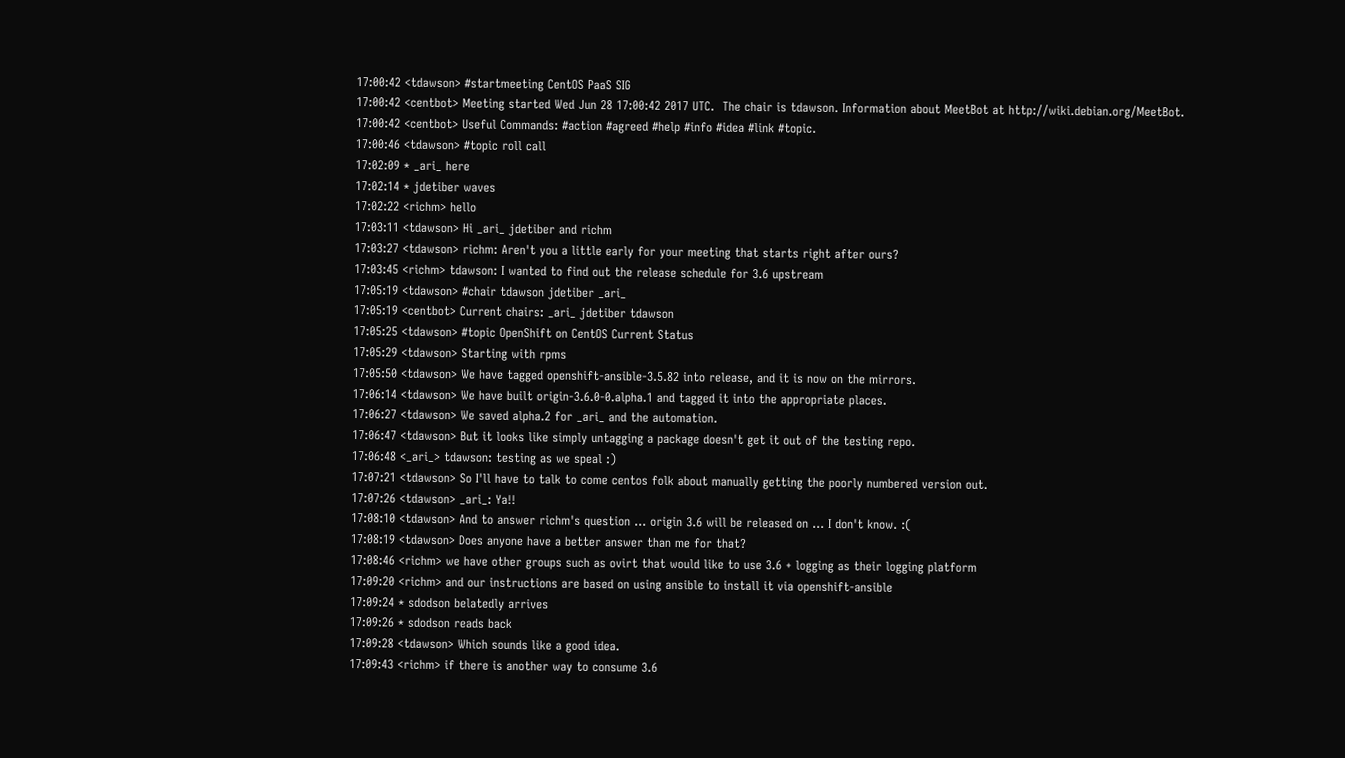17:00:42 <tdawson> #startmeeting CentOS PaaS SIG
17:00:42 <centbot> Meeting started Wed Jun 28 17:00:42 2017 UTC.  The chair is tdawson. Information about MeetBot at http://wiki.debian.org/MeetBot.
17:00:42 <centbot> Useful Commands: #action #agreed #help #info #idea #link #topic.
17:00:46 <tdawson> #topic roll call
17:02:09 * _ari_ here
17:02:14 * jdetiber waves
17:02:22 <richm> hello
17:03:11 <tdawson> Hi _ari_ jdetiber and richm
17:03:27 <tdawson> richm: Aren't you a little early for your meeting that starts right after ours?
17:03:45 <richm> tdawson: I wanted to find out the release schedule for 3.6 upstream
17:05:19 <tdawson> #chair tdawson jdetiber _ari_
17:05:19 <centbot> Current chairs: _ari_ jdetiber tdawson
17:05:25 <tdawson> #topic OpenShift on CentOS Current Status
17:05:29 <tdawson> Starting with rpms
17:05:50 <tdawson> We have tagged openshift-ansible-3.5.82 into release, and it is now on the mirrors.
17:06:14 <tdawson> We have built origin-3.6.0-0.alpha.1 and tagged it into the appropriate places.
17:06:27 <tdawson> We saved alpha.2 for _ari_ and the automation.
17:06:47 <tdawson> But it looks like simply untagging a package doesn't get it out of the testing repo.
17:06:48 <_ari_> tdawson: testing as we speal :)
17:07:21 <tdawson> So I'll have to talk to come centos folk about manually getting the poorly numbered version out.
17:07:26 <tdawson> _ari_: Ya!!
17:08:10 <tdawson> And to answer richm's question ... origin 3.6 will be released on ... I don't know. :(
17:08:19 <tdawson> Does anyone have a better answer than me for that?
17:08:46 <richm> we have other groups such as ovirt that would like to use 3.6 + logging as their logging platform
17:09:20 <richm> and our instructions are based on using ansible to install it via openshift-ansible
17:09:24 * sdodson belatedly arrives
17:09:26 * sdodson reads back
17:09:28 <tdawson> Which sounds like a good idea.
17:09:43 <richm> if there is another way to consume 3.6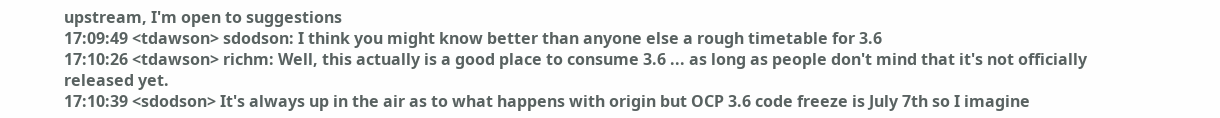upstream, I'm open to suggestions
17:09:49 <tdawson> sdodson: I think you might know better than anyone else a rough timetable for 3.6
17:10:26 <tdawson> richm: Well, this actually is a good place to consume 3.6 ... as long as people don't mind that it's not officially released yet.
17:10:39 <sdodson> It's always up in the air as to what happens with origin but OCP 3.6 code freeze is July 7th so I imagine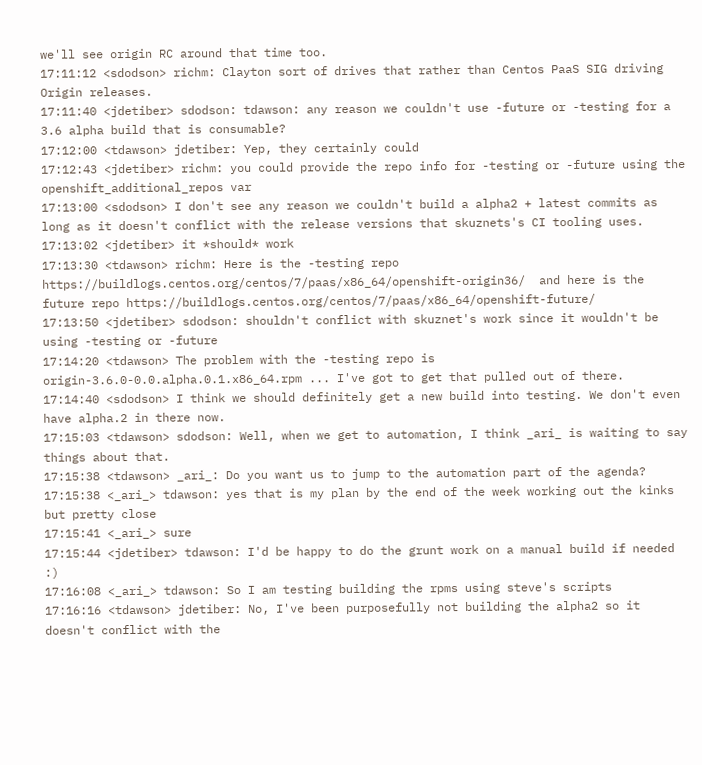we'll see origin RC around that time too.
17:11:12 <sdodson> richm: Clayton sort of drives that rather than Centos PaaS SIG driving Origin releases.
17:11:40 <jdetiber> sdodson: tdawson: any reason we couldn't use -future or -testing for a 3.6 alpha build that is consumable?
17:12:00 <tdawson> jdetiber: Yep, they certainly could
17:12:43 <jdetiber> richm: you could provide the repo info for -testing or -future using the openshift_additional_repos var
17:13:00 <sdodson> I don't see any reason we couldn't build a alpha2 + latest commits as long as it doesn't conflict with the release versions that skuznets's CI tooling uses.
17:13:02 <jdetiber> it *should* work
17:13:30 <tdawson> richm: Here is the -testing repo https://buildlogs.centos.org/centos/7/paas/x86_64/openshift-origin36/  and here is the future repo https://buildlogs.centos.org/centos/7/paas/x86_64/openshift-future/
17:13:50 <jdetiber> sdodson: shouldn't conflict with skuznet's work since it wouldn't be using -testing or -future
17:14:20 <tdawson> The problem with the -testing repo is origin-3.6.0-0.0.alpha.0.1.x86_64.rpm ... I've got to get that pulled out of there.
17:14:40 <sdodson> I think we should definitely get a new build into testing. We don't even have alpha.2 in there now.
17:15:03 <tdawson> sdodson: Well, when we get to automation, I think _ari_ is waiting to say things about that.
17:15:38 <tdawson> _ari_: Do you want us to jump to the automation part of the agenda?
17:15:38 <_ari_> tdawson: yes that is my plan by the end of the week working out the kinks but pretty close
17:15:41 <_ari_> sure
17:15:44 <jdetiber> tdawson: I'd be happy to do the grunt work on a manual build if needed :)
17:16:08 <_ari_> tdawson: So I am testing building the rpms using steve's scripts
17:16:16 <tdawson> jdetiber: No, I've been purposefully not building the alpha2 so it doesn't conflict with the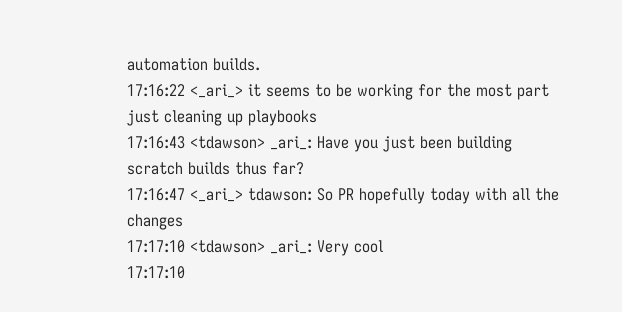automation builds.
17:16:22 <_ari_> it seems to be working for the most part just cleaning up playbooks
17:16:43 <tdawson> _ari_: Have you just been building scratch builds thus far?
17:16:47 <_ari_> tdawson: So PR hopefully today with all the changes
17:17:10 <tdawson> _ari_: Very cool
17:17:10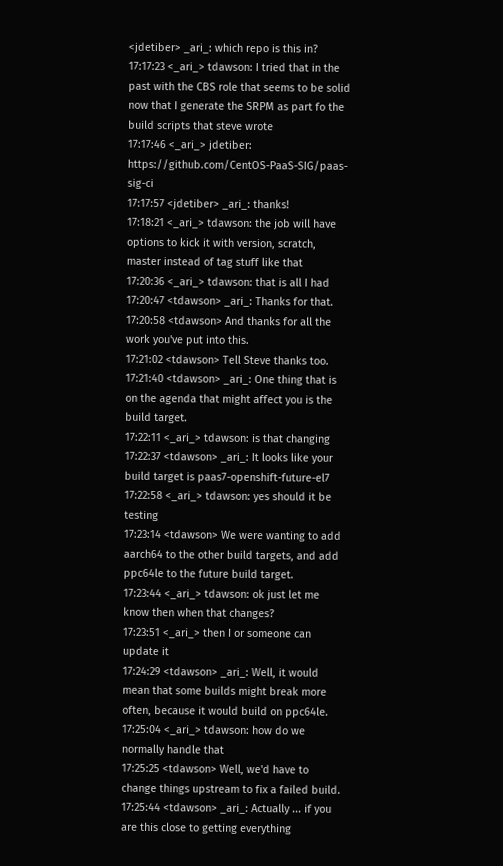<jdetiber> _ari_: which repo is this in?
17:17:23 <_ari_> tdawson: I tried that in the past with the CBS role that seems to be solid now that I generate the SRPM as part fo the build scripts that steve wrote
17:17:46 <_ari_> jdetiber: https://github.com/CentOS-PaaS-SIG/paas-sig-ci
17:17:57 <jdetiber> _ari_: thanks!
17:18:21 <_ari_> tdawson: the job will have options to kick it with version, scratch, master instead of tag stuff like that
17:20:36 <_ari_> tdawson: that is all I had
17:20:47 <tdawson> _ari_: Thanks for that.
17:20:58 <tdawson> And thanks for all the work you've put into this.
17:21:02 <tdawson> Tell Steve thanks too.
17:21:40 <tdawson> _ari_: One thing that is on the agenda that might affect you is the build target.
17:22:11 <_ari_> tdawson: is that changing
17:22:37 <tdawson> _ari_: It looks like your build target is paas7-openshift-future-el7
17:22:58 <_ari_> tdawson: yes should it be testing
17:23:14 <tdawson> We were wanting to add aarch64 to the other build targets, and add ppc64le to the future build target.
17:23:44 <_ari_> tdawson: ok just let me know then when that changes?
17:23:51 <_ari_> then I or someone can update it
17:24:29 <tdawson> _ari_: Well, it would mean that some builds might break more often, because it would build on ppc64le.
17:25:04 <_ari_> tdawson: how do we normally handle that
17:25:25 <tdawson> Well, we'd have to change things upstream to fix a failed build.
17:25:44 <tdawson> _ari_: Actually ... if you are this close to getting everything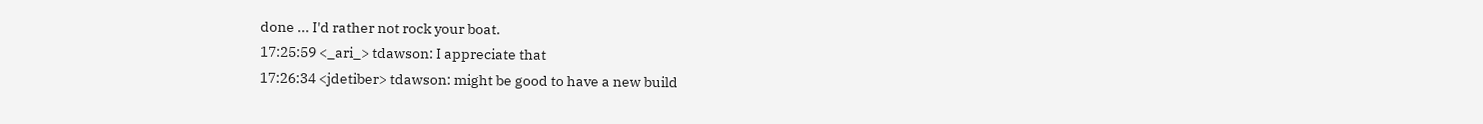done ... I'd rather not rock your boat.
17:25:59 <_ari_> tdawson: I appreciate that
17:26:34 <jdetiber> tdawson: might be good to have a new build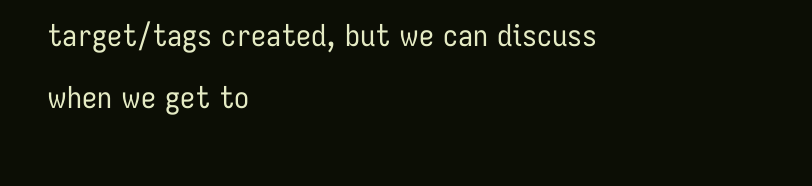target/tags created, but we can discuss when we get to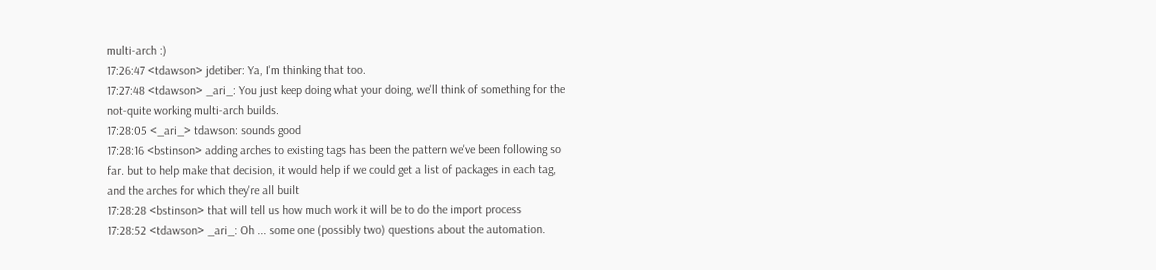multi-arch :)
17:26:47 <tdawson> jdetiber: Ya, I'm thinking that too.
17:27:48 <tdawson> _ari_: You just keep doing what your doing, we'll think of something for the not-quite working multi-arch builds.
17:28:05 <_ari_> tdawson: sounds good
17:28:16 <bstinson> adding arches to existing tags has been the pattern we've been following so far. but to help make that decision, it would help if we could get a list of packages in each tag, and the arches for which they're all built
17:28:28 <bstinson> that will tell us how much work it will be to do the import process
17:28:52 <tdawson> _ari_: Oh ... some one (possibly two) questions about the automation.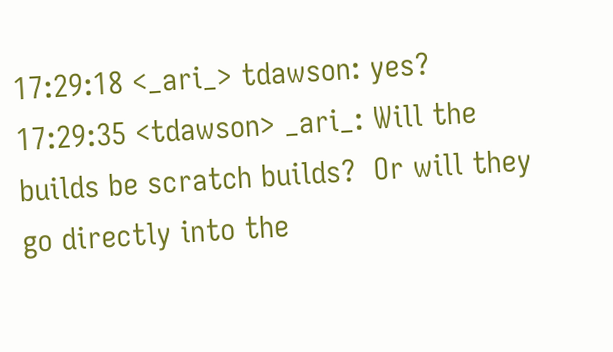17:29:18 <_ari_> tdawson: yes?
17:29:35 <tdawson> _ari_: Will the builds be scratch builds?  Or will they go directly into the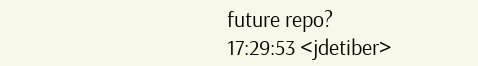future repo?
17:29:53 <jdetiber>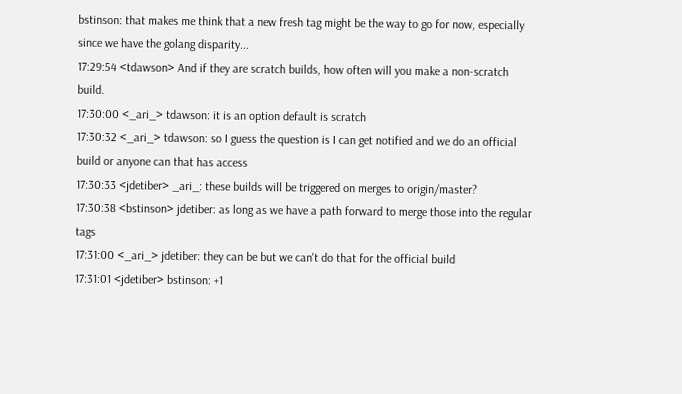bstinson: that makes me think that a new fresh tag might be the way to go for now, especially since we have the golang disparity...
17:29:54 <tdawson> And if they are scratch builds, how often will you make a non-scratch build.
17:30:00 <_ari_> tdawson: it is an option default is scratch
17:30:32 <_ari_> tdawson: so I guess the question is I can get notified and we do an official build or anyone can that has access
17:30:33 <jdetiber> _ari_: these builds will be triggered on merges to origin/master?
17:30:38 <bstinson> jdetiber: as long as we have a path forward to merge those into the regular tags
17:31:00 <_ari_> jdetiber: they can be but we can't do that for the official build
17:31:01 <jdetiber> bstinson: +1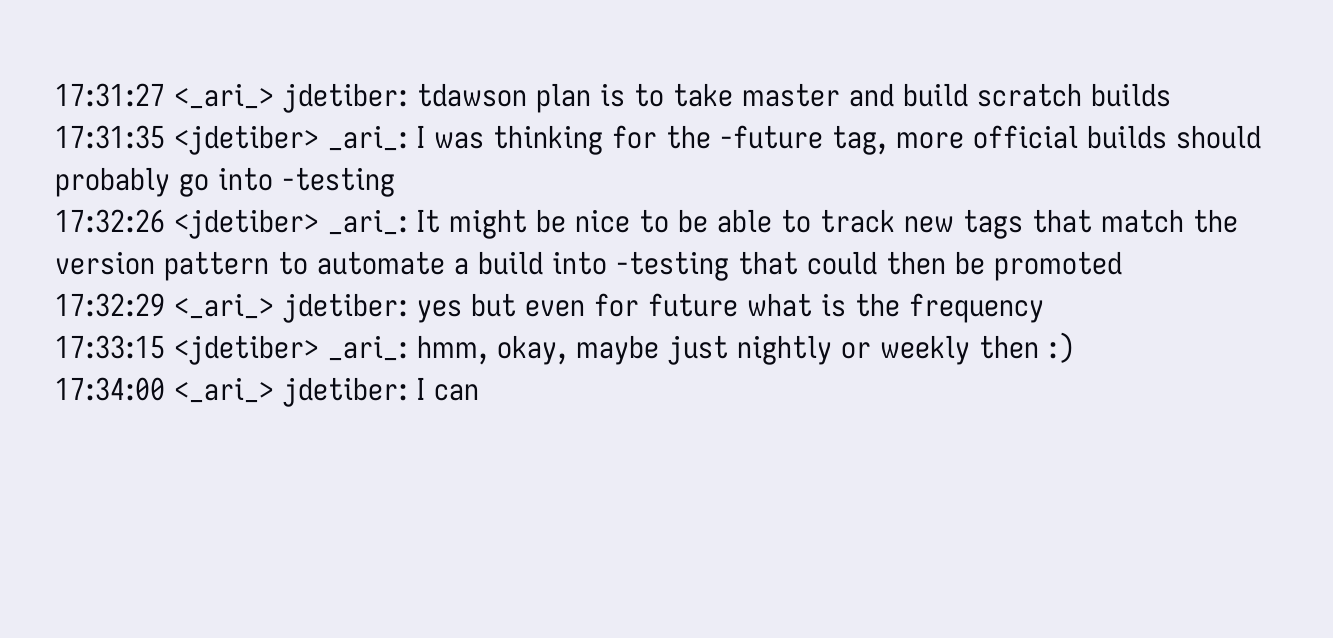17:31:27 <_ari_> jdetiber: tdawson plan is to take master and build scratch builds
17:31:35 <jdetiber> _ari_: I was thinking for the -future tag, more official builds should probably go into -testing
17:32:26 <jdetiber> _ari_: It might be nice to be able to track new tags that match the version pattern to automate a build into -testing that could then be promoted
17:32:29 <_ari_> jdetiber: yes but even for future what is the frequency
17:33:15 <jdetiber> _ari_: hmm, okay, maybe just nightly or weekly then :)
17:34:00 <_ari_> jdetiber: I can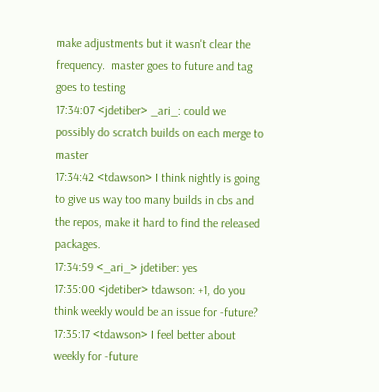make adjustments but it wasn't clear the frequency.  master goes to future and tag goes to testing
17:34:07 <jdetiber> _ari_: could we possibly do scratch builds on each merge to master
17:34:42 <tdawson> I think nightly is going to give us way too many builds in cbs and the repos, make it hard to find the released packages.
17:34:59 <_ari_> jdetiber: yes
17:35:00 <jdetiber> tdawson: +1, do you think weekly would be an issue for -future?
17:35:17 <tdawson> I feel better about weekly for -future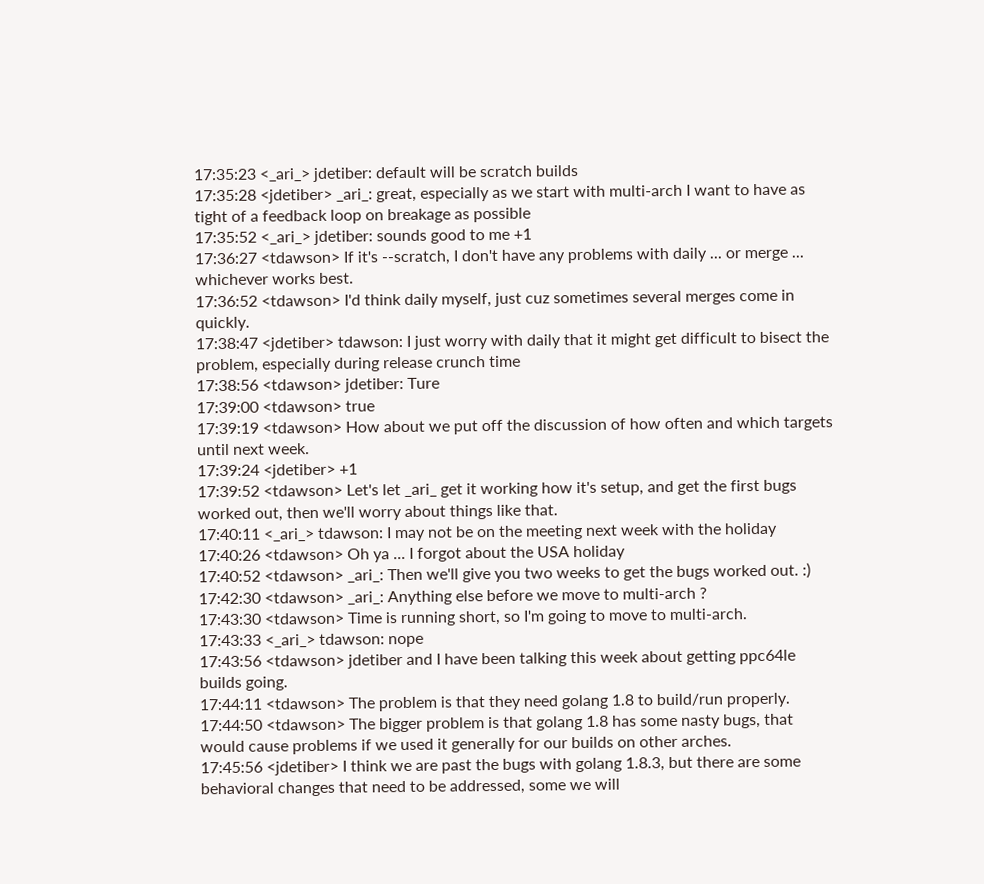17:35:23 <_ari_> jdetiber: default will be scratch builds
17:35:28 <jdetiber> _ari_: great, especially as we start with multi-arch I want to have as tight of a feedback loop on breakage as possible
17:35:52 <_ari_> jdetiber: sounds good to me +1
17:36:27 <tdawson> If it's --scratch, I don't have any problems with daily ... or merge ... whichever works best.
17:36:52 <tdawson> I'd think daily myself, just cuz sometimes several merges come in quickly.
17:38:47 <jdetiber> tdawson: I just worry with daily that it might get difficult to bisect the problem, especially during release crunch time
17:38:56 <tdawson> jdetiber: Ture
17:39:00 <tdawson> true
17:39:19 <tdawson> How about we put off the discussion of how often and which targets until next week.
17:39:24 <jdetiber> +1
17:39:52 <tdawson> Let's let _ari_ get it working how it's setup, and get the first bugs worked out, then we'll worry about things like that.
17:40:11 <_ari_> tdawson: I may not be on the meeting next week with the holiday
17:40:26 <tdawson> Oh ya ... I forgot about the USA holiday
17:40:52 <tdawson> _ari_: Then we'll give you two weeks to get the bugs worked out. :)
17:42:30 <tdawson> _ari_: Anything else before we move to multi-arch ?
17:43:30 <tdawson> Time is running short, so I'm going to move to multi-arch.
17:43:33 <_ari_> tdawson: nope
17:43:56 <tdawson> jdetiber and I have been talking this week about getting ppc64le builds going.
17:44:11 <tdawson> The problem is that they need golang 1.8 to build/run properly.
17:44:50 <tdawson> The bigger problem is that golang 1.8 has some nasty bugs, that would cause problems if we used it generally for our builds on other arches.
17:45:56 <jdetiber> I think we are past the bugs with golang 1.8.3, but there are some behavioral changes that need to be addressed, some we will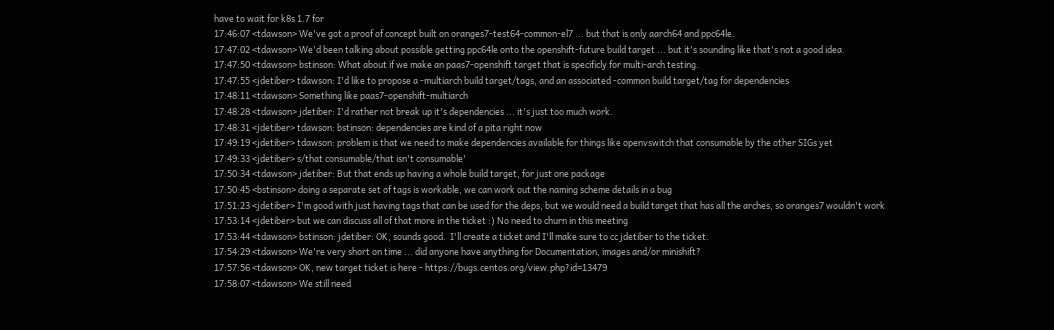have to wait for k8s 1.7 for
17:46:07 <tdawson> We've got a proof of concept built on oranges7-test64-common-el7 ... but that is only aarch64 and ppc64le.
17:47:02 <tdawson> We'd been talking about possible getting ppc64le onto the openshift-future build target ... but it's sounding like that's not a good idea.
17:47:50 <tdawson> bstinson: What about if we make an paas7-openshift target that is specificly for multi-arch testing.
17:47:55 <jdetiber> tdawson: I'd like to propose a -multiarch build target/tags, and an associated -common build target/tag for dependencies
17:48:11 <tdawson> Something like paas7-openshift-multiarch
17:48:28 <tdawson> jdetiber: I'd rather not break up it's dependencies ... it's just too much work.
17:48:31 <jdetiber> tdawson: bstinson: dependencies are kind of a pita right now
17:49:19 <jdetiber> tdawson: problem is that we need to make dependencies available for things like openvswitch that consumable by the other SIGs yet
17:49:33 <jdetiber> s/that consumable/that isn't consumable'
17:50:34 <tdawson> jdetiber: But that ends up having a whole build target, for just one package
17:50:45 <bstinson> doing a separate set of tags is workable, we can work out the naming scheme details in a bug
17:51:23 <jdetiber> I'm good with just having tags that can be used for the deps, but we would need a build target that has all the arches, so oranges7 wouldn't work
17:53:14 <jdetiber> but we can discuss all of that more in the ticket :) No need to churn in this meeting
17:53:44 <tdawson> bstinson: jdetiber: OK, sounds good.  I'll create a ticket and I'll make sure to cc jdetiber to the ticket.
17:54:29 <tdawson> We're very short on time ... did anyone have anything for Documentation, images and/or minishift?
17:57:56 <tdawson> OK, new target ticket is here - https://bugs.centos.org/view.php?id=13479
17:58:07 <tdawson> We still need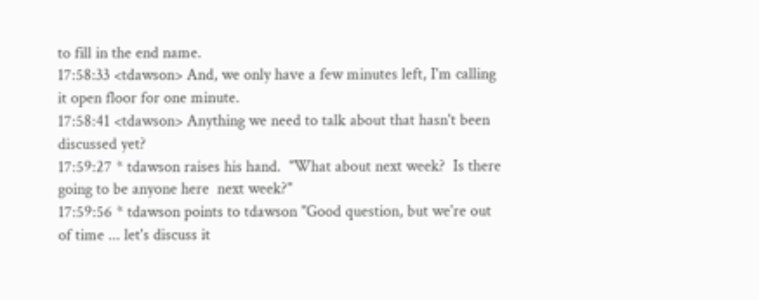to fill in the end name.
17:58:33 <tdawson> And, we only have a few minutes left, I'm calling it open floor for one minute.
17:58:41 <tdawson> Anything we need to talk about that hasn't been discussed yet?
17:59:27 * tdawson raises his hand.  "What about next week?  Is there going to be anyone here  next week?"
17:59:56 * tdawson points to tdawson "Good question, but we're out of time ... let's discuss it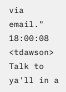via email."
18:00:08 <tdawson> Talk to ya'll in a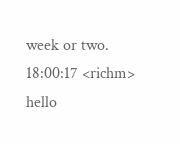week or two.
18:00:17 <richm> hello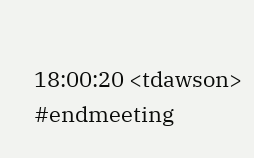18:00:20 <tdawson> #endmeeting